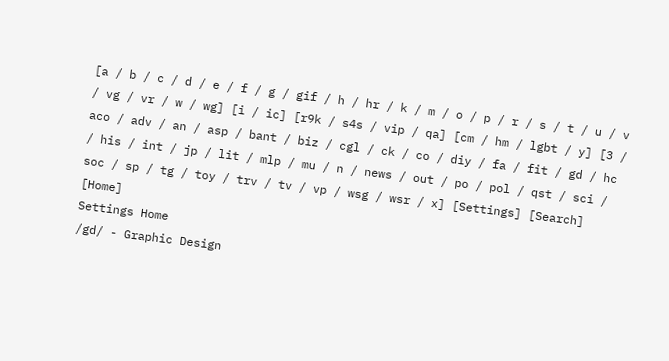[a / b / c / d / e / f / g / gif / h / hr / k / m / o / p / r / s / t / u / v / vg / vr / w / wg] [i / ic] [r9k / s4s / vip / qa] [cm / hm / lgbt / y] [3 / aco / adv / an / asp / bant / biz / cgl / ck / co / diy / fa / fit / gd / hc / his / int / jp / lit / mlp / mu / n / news / out / po / pol / qst / sci / soc / sp / tg / toy / trv / tv / vp / wsg / wsr / x] [Settings] [Search] [Home]
Settings Home
/gd/ - Graphic Design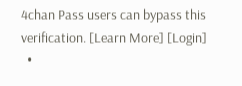4chan Pass users can bypass this verification. [Learn More] [Login]
  •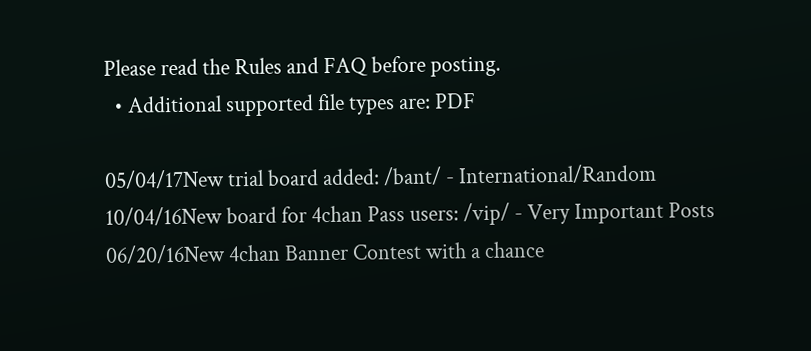Please read the Rules and FAQ before posting.
  • Additional supported file types are: PDF

05/04/17New trial board added: /bant/ - International/Random
10/04/16New board for 4chan Pass users: /vip/ - Very Important Posts
06/20/16New 4chan Banner Contest with a chance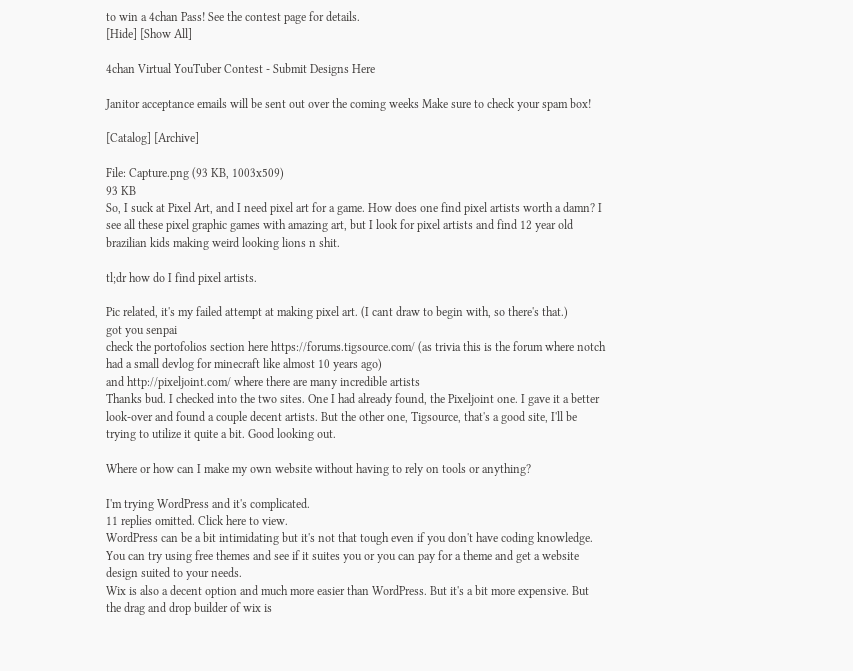to win a 4chan Pass! See the contest page for details.
[Hide] [Show All]

4chan Virtual YouTuber Contest - Submit Designs Here

Janitor acceptance emails will be sent out over the coming weeks Make sure to check your spam box!

[Catalog] [Archive]

File: Capture.png (93 KB, 1003x509)
93 KB
So, I suck at Pixel Art, and I need pixel art for a game. How does one find pixel artists worth a damn? I see all these pixel graphic games with amazing art, but I look for pixel artists and find 12 year old brazilian kids making weird looking lions n shit.

tl;dr how do I find pixel artists.

Pic related, it's my failed attempt at making pixel art. (I cant draw to begin with, so there's that.)
got you senpai
check the portofolios section here https://forums.tigsource.com/ (as trivia this is the forum where notch had a small devlog for minecraft like almost 10 years ago)
and http://pixeljoint.com/ where there are many incredible artists
Thanks bud. I checked into the two sites. One I had already found, the Pixeljoint one. I gave it a better look-over and found a couple decent artists. But the other one, Tigsource, that's a good site, I'll be trying to utilize it quite a bit. Good looking out.

Where or how can I make my own website without having to rely on tools or anything?

I'm trying WordPress and it's complicated.
11 replies omitted. Click here to view.
WordPress can be a bit intimidating but it's not that tough even if you don't have coding knowledge. You can try using free themes and see if it suites you or you can pay for a theme and get a website design suited to your needs.
Wix is also a decent option and much more easier than WordPress. But it's a bit more expensive. But the drag and drop builder of wix is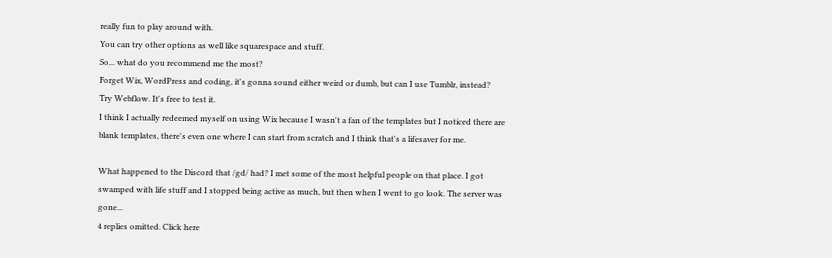really fun to play around with.
You can try other options as well like squarespace and stuff.
So... what do you recommend me the most?
Forget Wix, WordPress and coding, it's gonna sound either weird or dumb, but can I use Tumblr, instead?
Try Webflow. It's free to test it.
I think I actually redeemed myself on using Wix because I wasn't a fan of the templates but I noticed there are blank templates, there's even one where I can start from scratch and I think that's a lifesaver for me.

What happened to the Discord that /gd/ had? I met some of the most helpful people on that place. I got swamped with life stuff and I stopped being active as much, but then when I went to go look. The server was gone...
4 replies omitted. Click here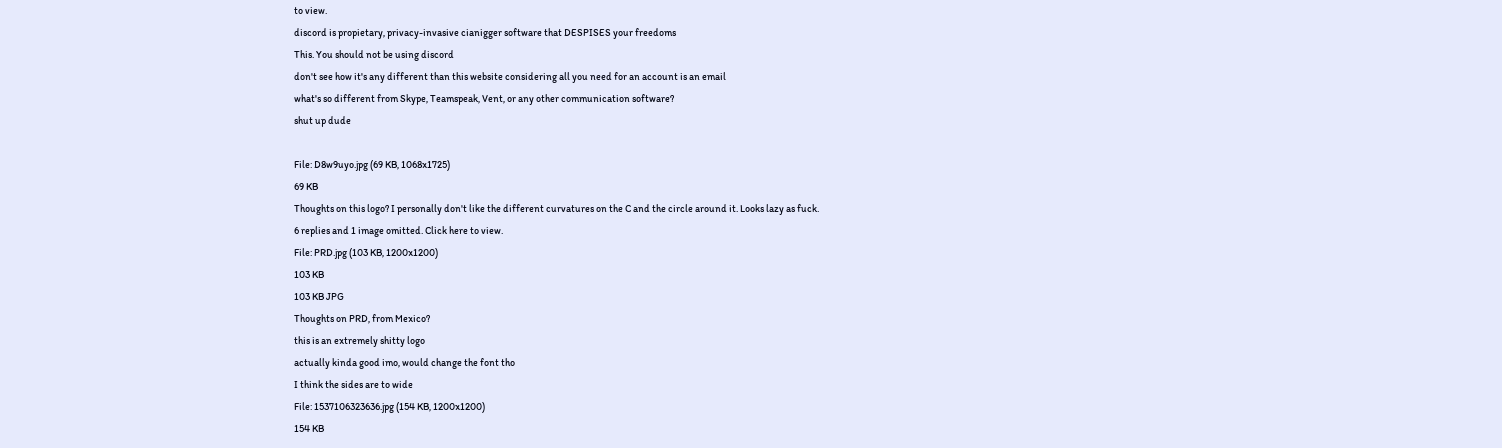to view.
discord is propietary, privacy-invasive cianigger software that DESPISES your freedoms
This. You should not be using discord
don't see how it's any different than this website considering all you need for an account is an email
what's so different from Skype, Teamspeak, Vent, or any other communication software?
shut up dude

File: D8w9uyo.jpg (69 KB, 1068x1725)
69 KB
Thoughts on this logo? I personally don't like the different curvatures on the C and the circle around it. Looks lazy as fuck.
6 replies and 1 image omitted. Click here to view.
File: PRD.jpg (103 KB, 1200x1200)
103 KB
103 KB JPG
Thoughts on PRD, from Mexico?
this is an extremely shitty logo
actually kinda good imo, would change the font tho
I think the sides are to wide
File: 1537106323636.jpg (154 KB, 1200x1200)
154 KB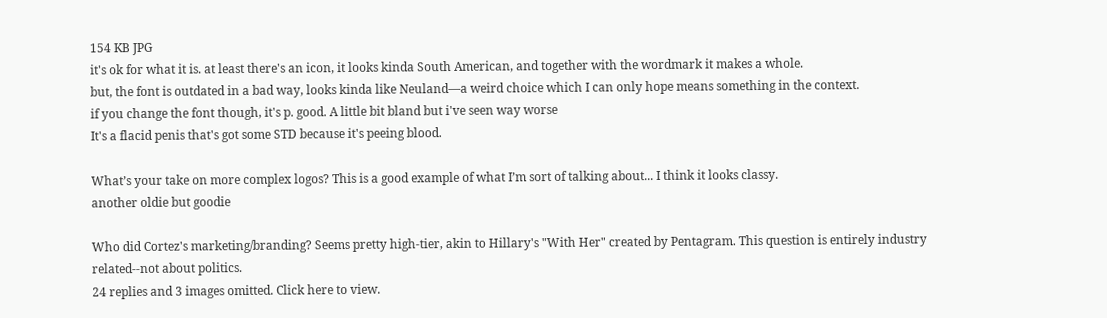154 KB JPG
it's ok for what it is. at least there's an icon, it looks kinda South American, and together with the wordmark it makes a whole.
but, the font is outdated in a bad way, looks kinda like Neuland—a weird choice which I can only hope means something in the context.
if you change the font though, it's p. good. A little bit bland but i've seen way worse
It's a flacid penis that's got some STD because it's peeing blood.

What’s your take on more complex logos? This is a good example of what I’m sort of talking about... I think it looks classy.
another oldie but goodie

Who did Cortez's marketing/branding? Seems pretty high-tier, akin to Hillary's "With Her" created by Pentagram. This question is entirely industry related--not about politics.
24 replies and 3 images omitted. Click here to view.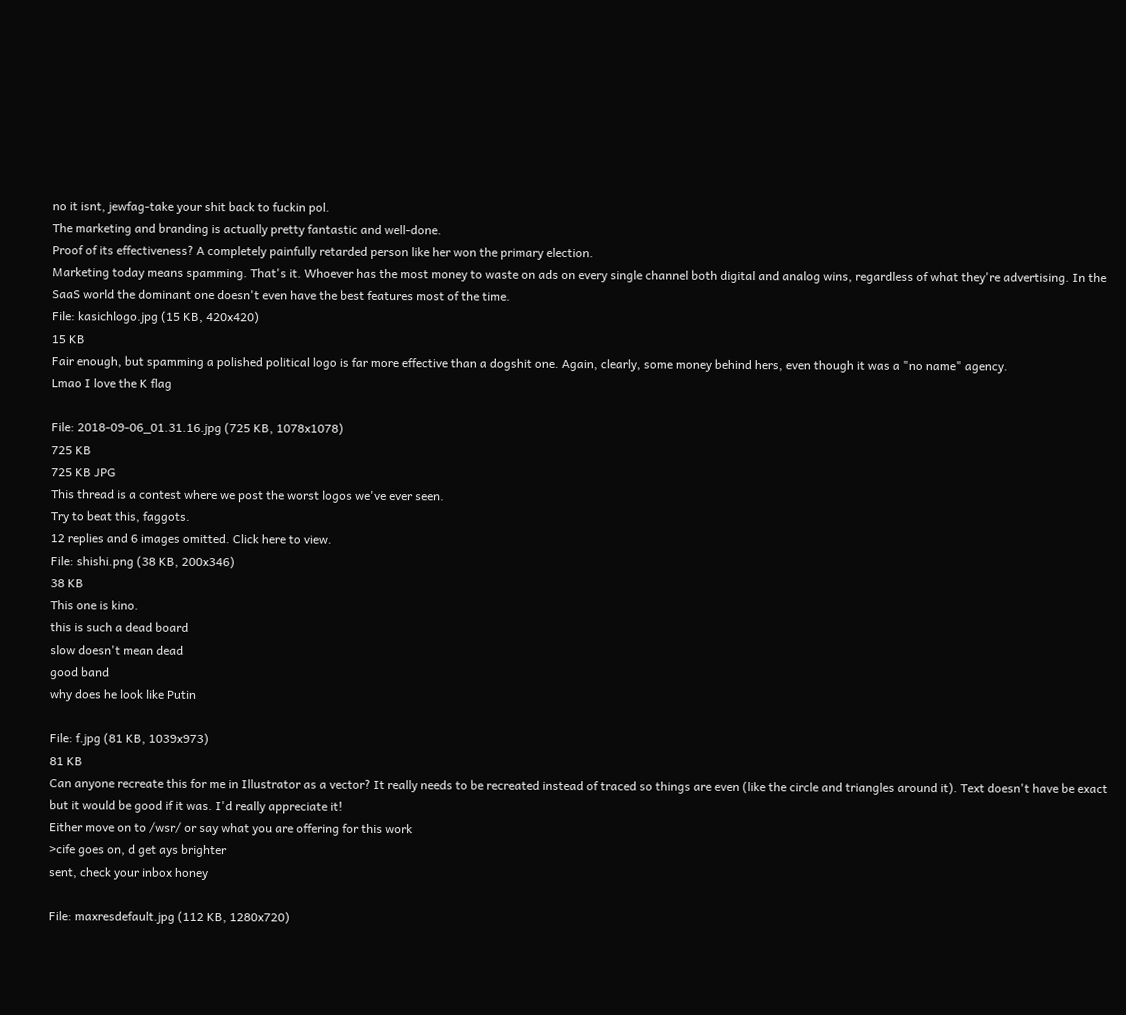no it isnt, jewfag-take your shit back to fuckin pol.
The marketing and branding is actually pretty fantastic and well-done.
Proof of its effectiveness? A completely painfully retarded person like her won the primary election.
Marketing today means spamming. That's it. Whoever has the most money to waste on ads on every single channel both digital and analog wins, regardless of what they're advertising. In the SaaS world the dominant one doesn't even have the best features most of the time.
File: kasichlogo.jpg (15 KB, 420x420)
15 KB
Fair enough, but spamming a polished political logo is far more effective than a dogshit one. Again, clearly, some money behind hers, even though it was a "no name" agency.
Lmao I love the K flag

File: 2018-09-06_01.31.16.jpg (725 KB, 1078x1078)
725 KB
725 KB JPG
This thread is a contest where we post the worst logos we've ever seen.
Try to beat this, faggots.
12 replies and 6 images omitted. Click here to view.
File: shishi.png (38 KB, 200x346)
38 KB
This one is kino.
this is such a dead board
slow doesn't mean dead
good band
why does he look like Putin

File: f.jpg (81 KB, 1039x973)
81 KB
Can anyone recreate this for me in Illustrator as a vector? It really needs to be recreated instead of traced so things are even (like the circle and triangles around it). Text doesn't have be exact but it would be good if it was. I'd really appreciate it!
Either move on to /wsr/ or say what you are offering for this work
>cife goes on, d get ays brighter
sent, check your inbox honey

File: maxresdefault.jpg (112 KB, 1280x720)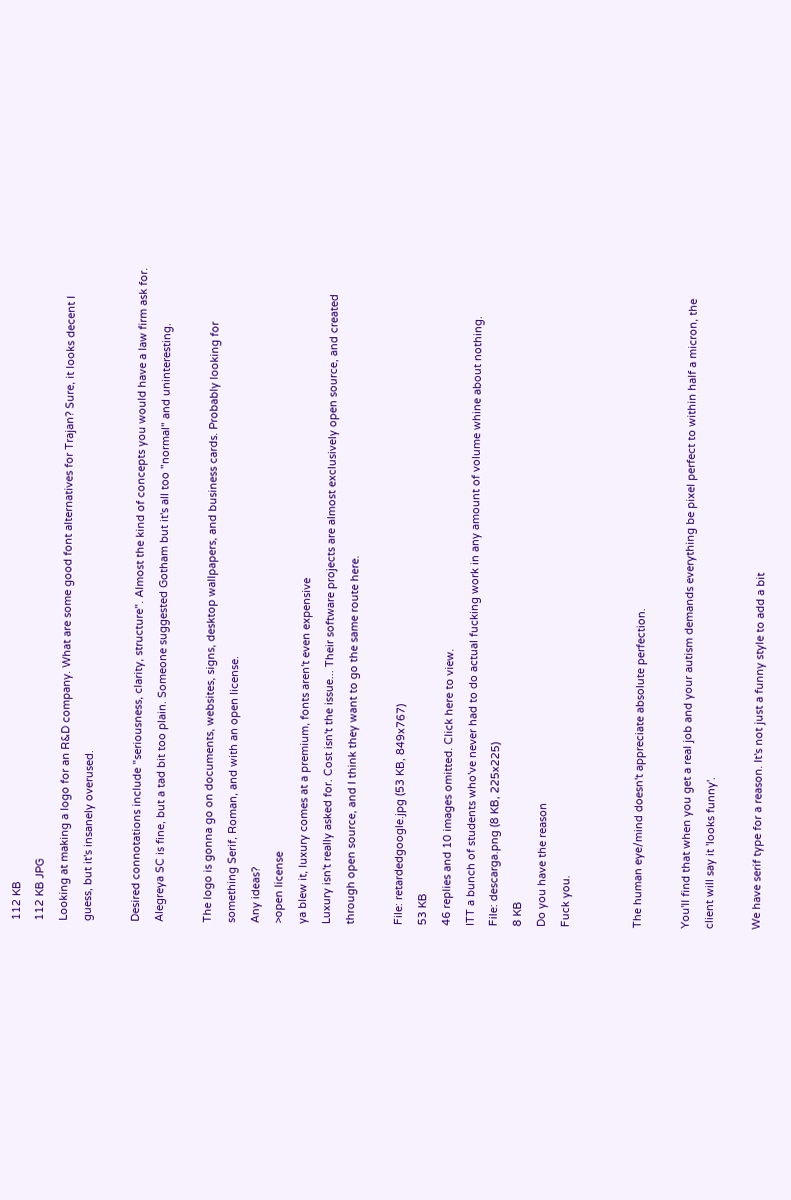112 KB
112 KB JPG
Looking at making a logo for an R&D company. What are some good font alternatives for Trajan? Sure, it looks decent I guess, but it's insanely overused.

Desired connotations include "seriousness, clarity, structure". Almost the kind of concepts you would have a law firm ask for. Alegreya SC is fine, but a tad bit too plain. Someone suggested Gotham but it's all too "normal" and uninteresting.

The logo is gonna go on documents, websites, signs, desktop wallpapers, and business cards. Probably looking for something Serif, Roman, and with an open license.
Any ideas?
>open license
ya blew it, luxury comes at a premium, fonts aren't even expensive
Luxury isn't really asked for. Cost isn't the issue... Their software projects are almost exclusively open source, and created through open source, and I think they want to go the same route here.

File: retardedgoogle.jpg (53 KB, 849x767)
53 KB
46 replies and 10 images omitted. Click here to view.
ITT a bunch of students who've never had to do actual fucking work in any amount of volume whine about nothing.
File: descarga.png (8 KB, 225x225)
8 KB
Do you have the reason
Fuck you.


The human eye/mind doesn't appreciate absolute perfection.

You'll find that when you get a real job and your autism demands everything be pixel perfect to within half a micron, the client will say it 'looks funny'.

We have serif type for a reason. It's not just a funny style to add a bit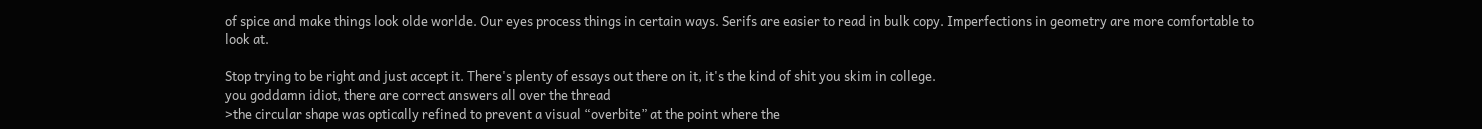of spice and make things look olde worlde. Our eyes process things in certain ways. Serifs are easier to read in bulk copy. Imperfections in geometry are more comfortable to look at.

Stop trying to be right and just accept it. There's plenty of essays out there on it, it's the kind of shit you skim in college.
you goddamn idiot, there are correct answers all over the thread
>the circular shape was optically refined to prevent a visual “overbite” at the point where the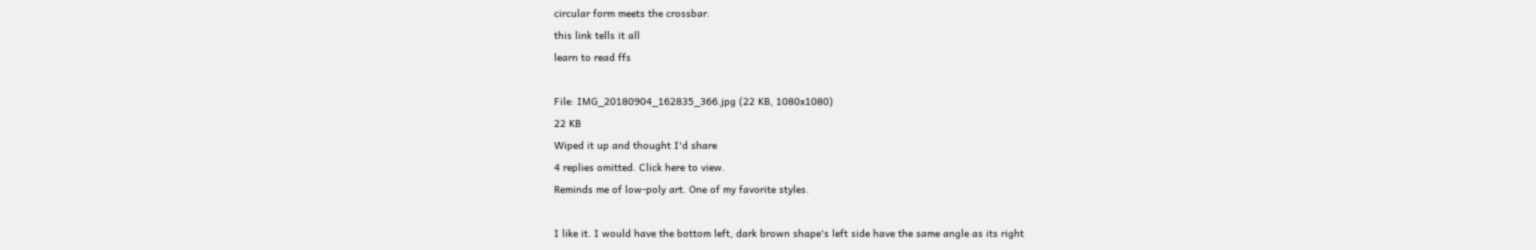circular form meets the crossbar.
this link tells it all
learn to read ffs

File: IMG_20180904_162835_366.jpg (22 KB, 1080x1080)
22 KB
Wiped it up and thought I'd share
4 replies omitted. Click here to view.
Reminds me of low-poly art. One of my favorite styles.

I like it. I would have the bottom left, dark brown shape's left side have the same angle as its right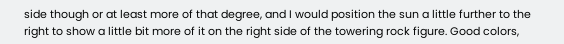side though or at least more of that degree, and I would position the sun a little further to the right to show a little bit more of it on the right side of the towering rock figure. Good colors,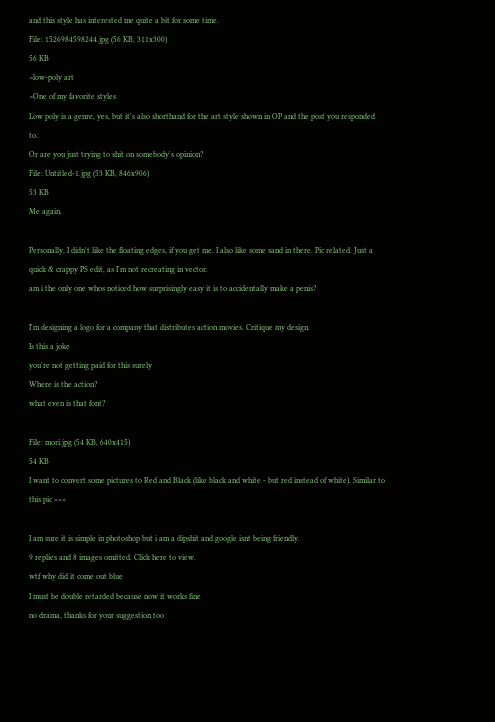and this style has interested me quite a bit for some time.
File: 1526984598244.jpg (56 KB, 311x300)
56 KB
>low-poly art
>One of my favorite styles
Low poly is a genre, yes, but it's also shorthand for the art style shown in OP and the post you responded to.
Or are you just trying to shit on somebody's opinion?
File: Untitled-1.jpg (53 KB, 846x906)
53 KB
Me again.

Personally, I didn't like the floating edges, if you get me. I also like some sand in there. Pic related. Just a quick & crappy PS edit, as I'm not recreating in vector.
am i the only one whos noticed how surprisingly easy it is to accidentally make a penis?

I'm designing a logo for a company that distributes action movies. Critique my design.
Is this a joke
you're not getting paid for this surely
Where is the action?
what even is that font?

File: mori.jpg (54 KB, 640x415)
54 KB
I want to convert some pictures to Red and Black (like black and white - but red instead of white). Similar to this pic <<<

I am sure it is simple in photoshop but i am a dipshit and google isnt being friendly.
9 replies and 8 images omitted. Click here to view.
wtf why did it come out blue
I must be double retarded because now it works fine
no drama, thanks for your suggestion too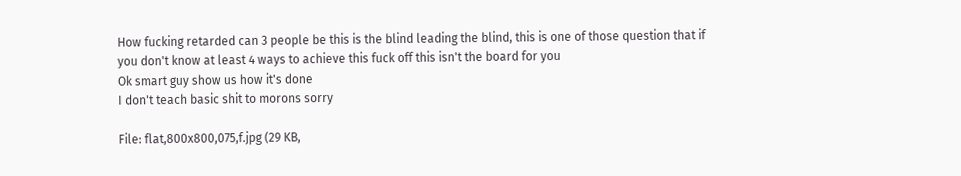How fucking retarded can 3 people be this is the blind leading the blind, this is one of those question that if you don't know at least 4 ways to achieve this fuck off this isn't the board for you
Ok smart guy show us how it's done
I don't teach basic shit to morons sorry

File: flat,800x800,075,f.jpg (29 KB,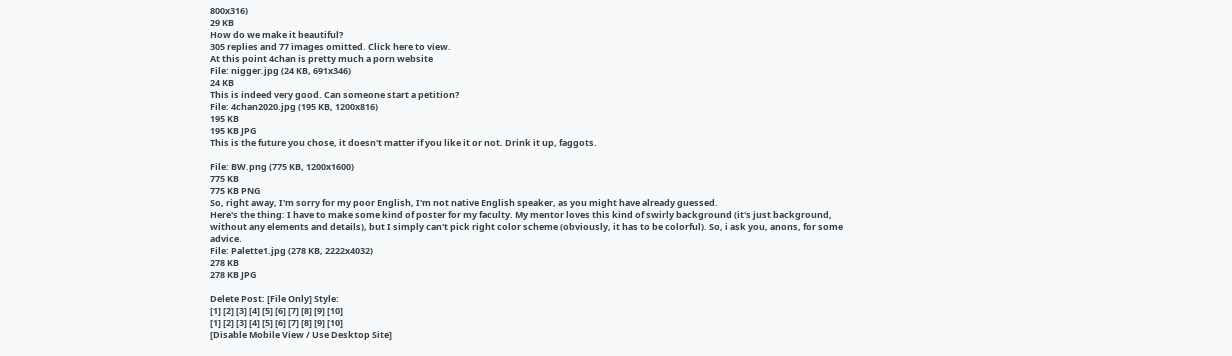800x316)
29 KB
How do we make it beautiful?
305 replies and 77 images omitted. Click here to view.
At this point 4chan is pretty much a porn website
File: nigger.jpg (24 KB, 691x346)
24 KB
This is indeed very good. Can someone start a petition?
File: 4chan2020.jpg (195 KB, 1200x816)
195 KB
195 KB JPG
This is the future you chose, it doesn't matter if you like it or not. Drink it up, faggots.

File: BW.png (775 KB, 1200x1600)
775 KB
775 KB PNG
So, right away, I'm sorry for my poor English, I'm not native English speaker, as you might have already guessed.
Here's the thing: I have to make some kind of poster for my faculty. My mentor loves this kind of swirly background (it's just background, without any elements and details), but I simply can't pick right color scheme (obviously, it has to be colorful). So, i ask you, anons, for some advice.
File: Palette1.jpg (278 KB, 2222x4032)
278 KB
278 KB JPG

Delete Post: [File Only] Style:
[1] [2] [3] [4] [5] [6] [7] [8] [9] [10]
[1] [2] [3] [4] [5] [6] [7] [8] [9] [10]
[Disable Mobile View / Use Desktop Site]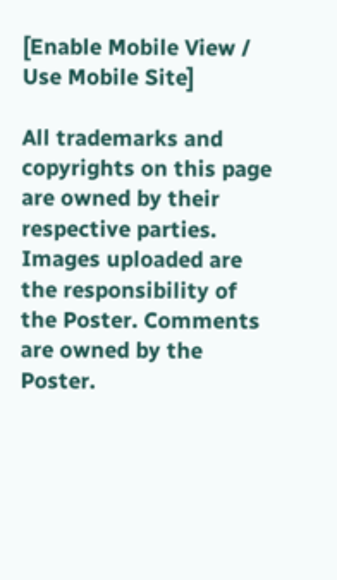[Enable Mobile View / Use Mobile Site]

All trademarks and copyrights on this page are owned by their respective parties. Images uploaded are the responsibility of the Poster. Comments are owned by the Poster.